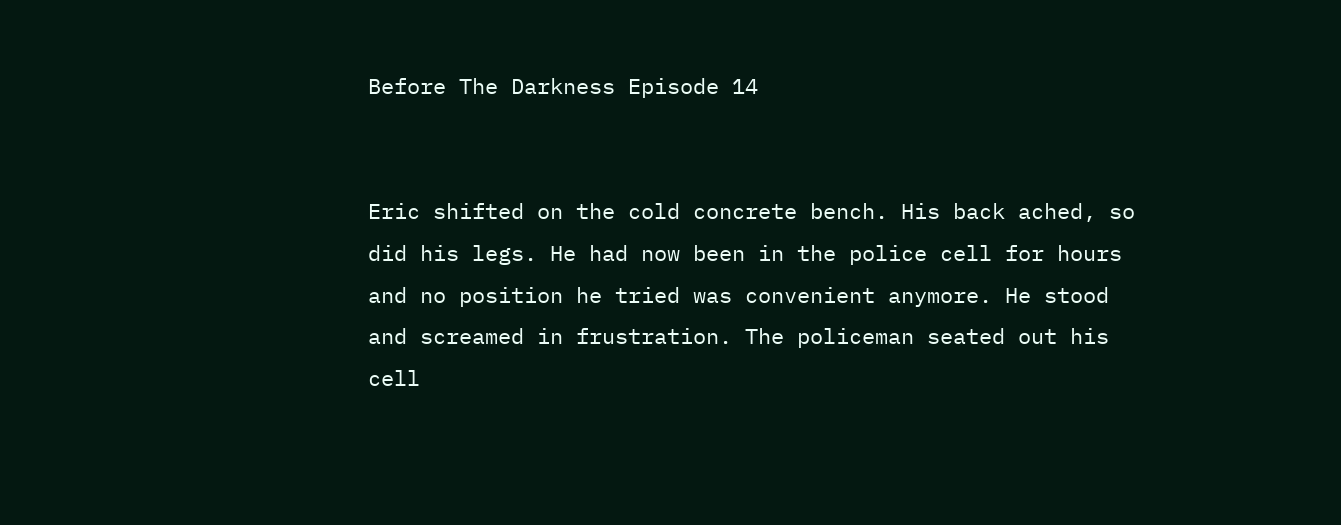Before The Darkness Episode 14


Eric shifted on the cold concrete bench. His back ached, so did his legs. He had now been in the police cell for hours and no position he tried was convenient anymore. He stood and screamed in frustration. The policeman seated out his cell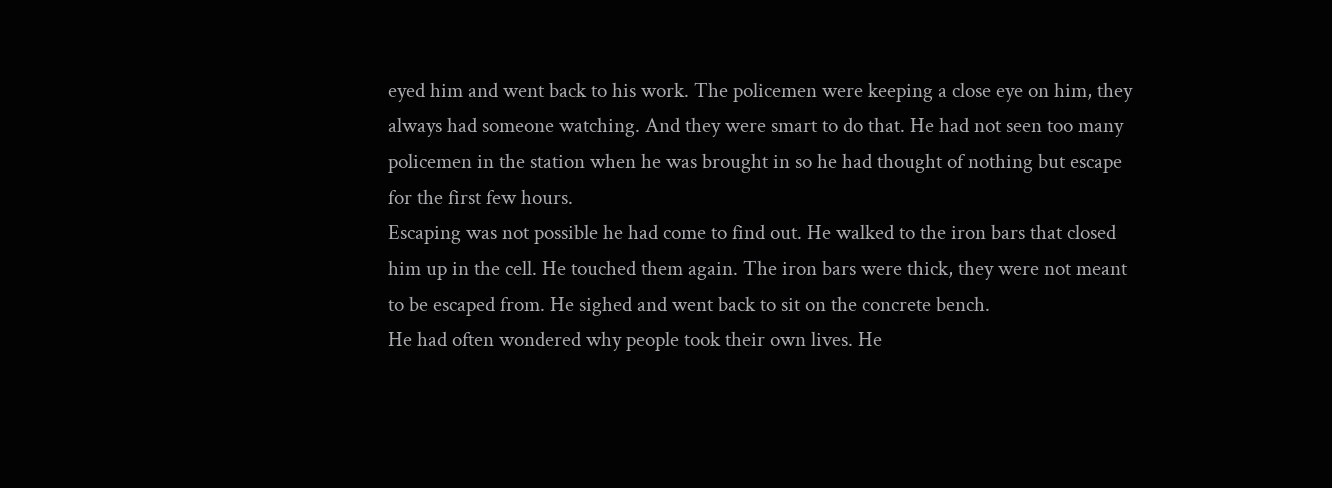eyed him and went back to his work. The policemen were keeping a close eye on him, they always had someone watching. And they were smart to do that. He had not seen too many policemen in the station when he was brought in so he had thought of nothing but escape for the first few hours.
Escaping was not possible he had come to find out. He walked to the iron bars that closed him up in the cell. He touched them again. The iron bars were thick, they were not meant to be escaped from. He sighed and went back to sit on the concrete bench.
He had often wondered why people took their own lives. He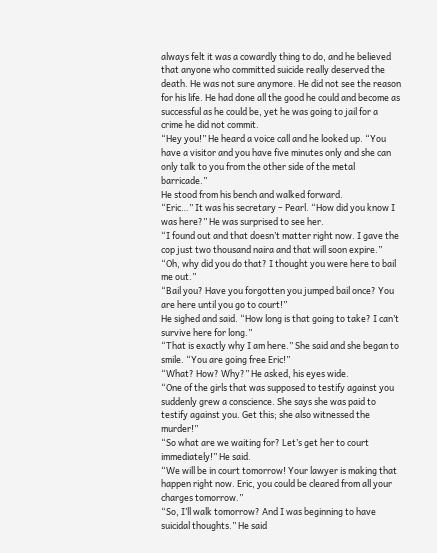always felt it was a cowardly thing to do, and he believed that anyone who committed suicide really deserved the death. He was not sure anymore. He did not see the reason for his life. He had done all the good he could and become as successful as he could be, yet he was going to jail for a crime he did not commit.
“Hey you!” He heard a voice call and he looked up. “You have a visitor and you have five minutes only and she can only talk to you from the other side of the metal barricade.”
He stood from his bench and walked forward.
“Eric…” It was his secretary – Pearl. “How did you know I was here?” He was surprised to see her.
“I found out and that doesn’t matter right now. I gave the cop just two thousand naira and that will soon expire.”
“Oh, why did you do that? I thought you were here to bail me out.”
“Bail you? Have you forgotten you jumped bail once? You are here until you go to court!”
He sighed and said. “How long is that going to take? I can’t survive here for long.”
“That is exactly why I am here.” She said and she began to smile. “You are going free Eric!”
“What? How? Why?” He asked, his eyes wide.
“One of the girls that was supposed to testify against you suddenly grew a conscience. She says she was paid to testify against you. Get this; she also witnessed the murder!”
“So what are we waiting for? Let’s get her to court immediately!” He said.
“We will be in court tomorrow! Your lawyer is making that happen right now. Eric, you could be cleared from all your charges tomorrow.”
“So, I’ll walk tomorrow? And I was beginning to have suicidal thoughts.” He said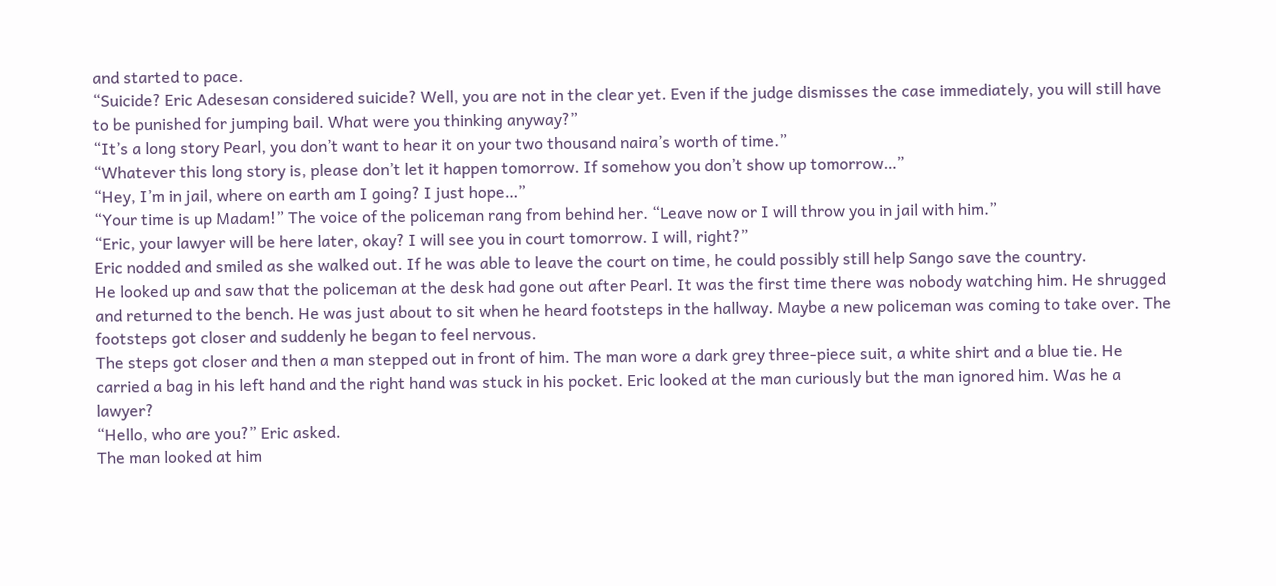and started to pace.
“Suicide? Eric Adesesan considered suicide? Well, you are not in the clear yet. Even if the judge dismisses the case immediately, you will still have to be punished for jumping bail. What were you thinking anyway?”
“It’s a long story Pearl, you don’t want to hear it on your two thousand naira’s worth of time.”
“Whatever this long story is, please don’t let it happen tomorrow. If somehow you don’t show up tomorrow…”
“Hey, I’m in jail, where on earth am I going? I just hope…”
“Your time is up Madam!” The voice of the policeman rang from behind her. “Leave now or I will throw you in jail with him.”
“Eric, your lawyer will be here later, okay? I will see you in court tomorrow. I will, right?”
Eric nodded and smiled as she walked out. If he was able to leave the court on time, he could possibly still help Sango save the country.
He looked up and saw that the policeman at the desk had gone out after Pearl. It was the first time there was nobody watching him. He shrugged and returned to the bench. He was just about to sit when he heard footsteps in the hallway. Maybe a new policeman was coming to take over. The footsteps got closer and suddenly he began to feel nervous.
The steps got closer and then a man stepped out in front of him. The man wore a dark grey three-piece suit, a white shirt and a blue tie. He carried a bag in his left hand and the right hand was stuck in his pocket. Eric looked at the man curiously but the man ignored him. Was he a lawyer?
“Hello, who are you?” Eric asked.
The man looked at him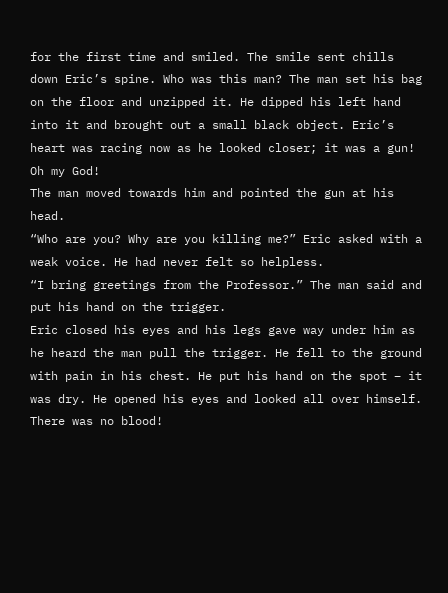for the first time and smiled. The smile sent chills down Eric’s spine. Who was this man? The man set his bag on the floor and unzipped it. He dipped his left hand into it and brought out a small black object. Eric’s heart was racing now as he looked closer; it was a gun!
Oh my God!
The man moved towards him and pointed the gun at his head.
“Who are you? Why are you killing me?” Eric asked with a weak voice. He had never felt so helpless.
“I bring greetings from the Professor.” The man said and put his hand on the trigger.
Eric closed his eyes and his legs gave way under him as he heard the man pull the trigger. He fell to the ground with pain in his chest. He put his hand on the spot – it was dry. He opened his eyes and looked all over himself. There was no blood!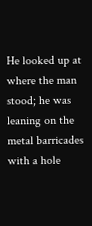He looked up at where the man stood; he was leaning on the metal barricades with a hole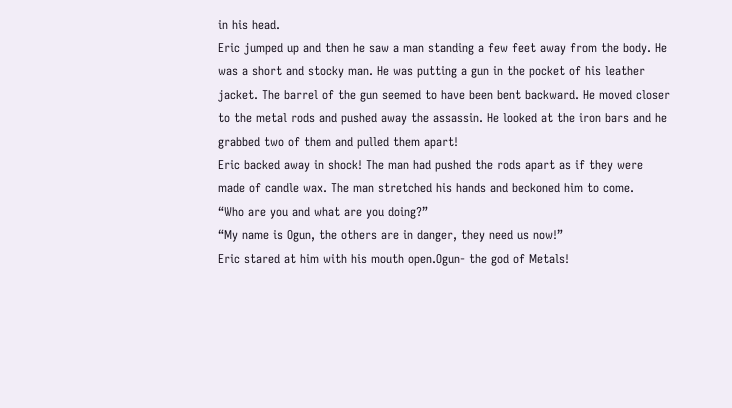in his head.
Eric jumped up and then he saw a man standing a few feet away from the body. He was a short and stocky man. He was putting a gun in the pocket of his leather jacket. The barrel of the gun seemed to have been bent backward. He moved closer to the metal rods and pushed away the assassin. He looked at the iron bars and he grabbed two of them and pulled them apart!
Eric backed away in shock! The man had pushed the rods apart as if they were made of candle wax. The man stretched his hands and beckoned him to come.
“Who are you and what are you doing?”
“My name is Ogun, the others are in danger, they need us now!”
Eric stared at him with his mouth open.Ogun- the god of Metals!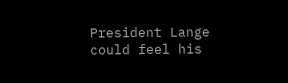President Lange could feel his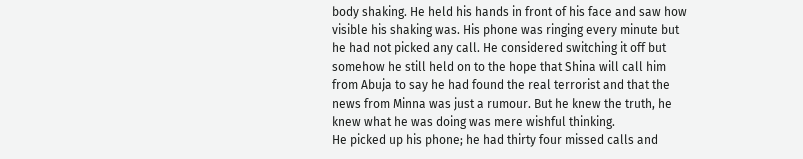body shaking. He held his hands in front of his face and saw how visible his shaking was. His phone was ringing every minute but he had not picked any call. He considered switching it off but somehow he still held on to the hope that Shina will call him from Abuja to say he had found the real terrorist and that the news from Minna was just a rumour. But he knew the truth, he knew what he was doing was mere wishful thinking.
He picked up his phone; he had thirty four missed calls and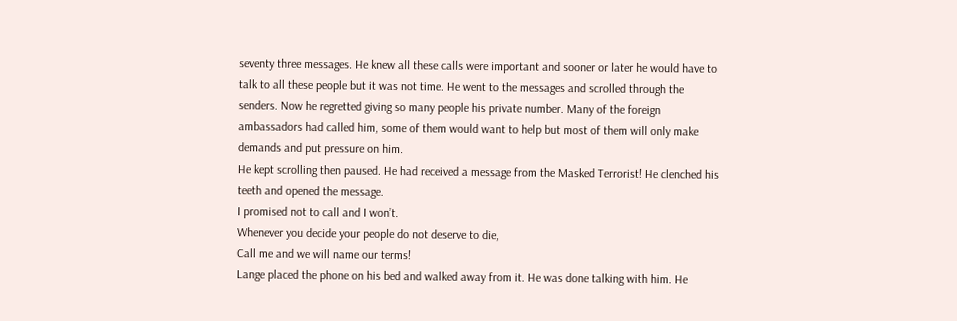seventy three messages. He knew all these calls were important and sooner or later he would have to talk to all these people but it was not time. He went to the messages and scrolled through the senders. Now he regretted giving so many people his private number. Many of the foreign ambassadors had called him, some of them would want to help but most of them will only make demands and put pressure on him.
He kept scrolling then paused. He had received a message from the Masked Terrorist! He clenched his teeth and opened the message.
I promised not to call and I won’t.
Whenever you decide your people do not deserve to die,
Call me and we will name our terms!
Lange placed the phone on his bed and walked away from it. He was done talking with him. He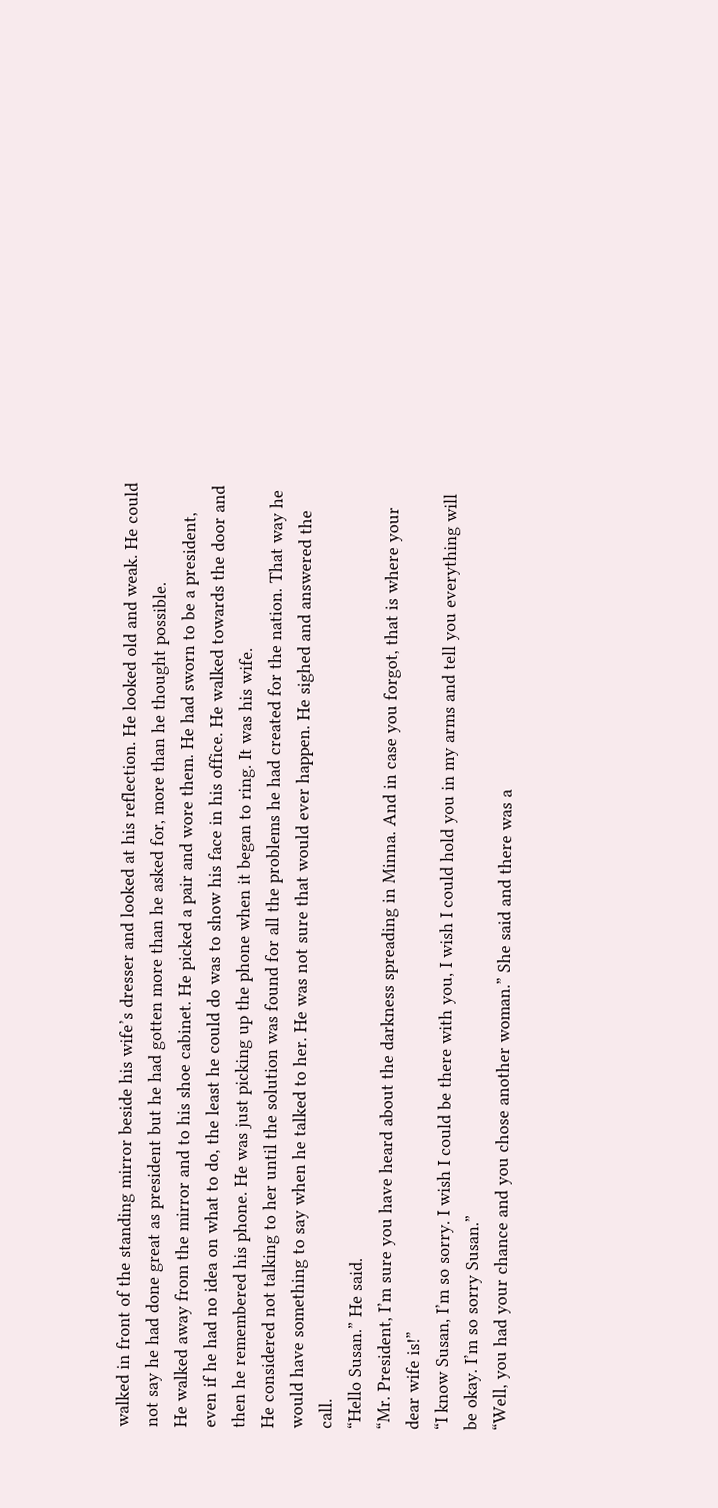walked in front of the standing mirror beside his wife’s dresser and looked at his reflection. He looked old and weak. He could not say he had done great as president but he had gotten more than he asked for, more than he thought possible.
He walked away from the mirror and to his shoe cabinet. He picked a pair and wore them. He had sworn to be a president, even if he had no idea on what to do, the least he could do was to show his face in his office. He walked towards the door and then he remembered his phone. He was just picking up the phone when it began to ring. It was his wife.
He considered not talking to her until the solution was found for all the problems he had created for the nation. That way he would have something to say when he talked to her. He was not sure that would ever happen. He sighed and answered the call.
“Hello Susan.” He said.
“Mr. President, I’m sure you have heard about the darkness spreading in Minna. And in case you forgot, that is where your dear wife is!”
“I know Susan, I’m so sorry. I wish I could be there with you, I wish I could hold you in my arms and tell you everything will be okay. I’m so sorry Susan.”
“Well, you had your chance and you chose another woman.” She said and there was a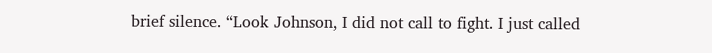brief silence. “Look Johnson, I did not call to fight. I just called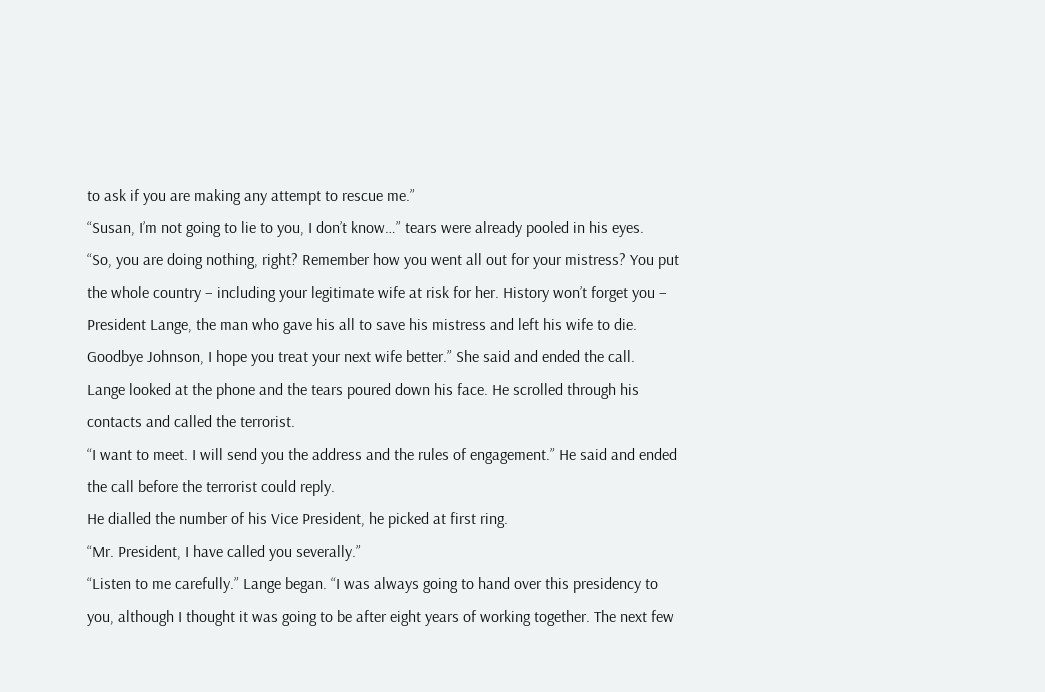to ask if you are making any attempt to rescue me.”
“Susan, I’m not going to lie to you, I don’t know…” tears were already pooled in his eyes.
“So, you are doing nothing, right? Remember how you went all out for your mistress? You put the whole country – including your legitimate wife at risk for her. History won’t forget you – President Lange, the man who gave his all to save his mistress and left his wife to die. Goodbye Johnson, I hope you treat your next wife better.” She said and ended the call.
Lange looked at the phone and the tears poured down his face. He scrolled through his contacts and called the terrorist.
“I want to meet. I will send you the address and the rules of engagement.” He said and ended the call before the terrorist could reply.
He dialled the number of his Vice President, he picked at first ring.
“Mr. President, I have called you severally.”
“Listen to me carefully.” Lange began. “I was always going to hand over this presidency to you, although I thought it was going to be after eight years of working together. The next few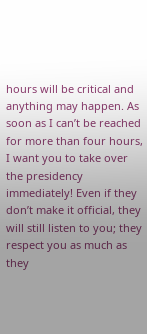hours will be critical and anything may happen. As soon as I can’t be reached for more than four hours, I want you to take over the presidency immediately! Even if they don’t make it official, they will still listen to you; they respect you as much as they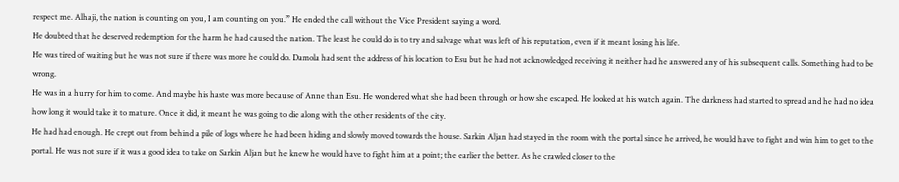respect me. Alhaji, the nation is counting on you, I am counting on you.” He ended the call without the Vice President saying a word.
He doubted that he deserved redemption for the harm he had caused the nation. The least he could do is to try and salvage what was left of his reputation, even if it meant losing his life.
He was tired of waiting but he was not sure if there was more he could do. Damola had sent the address of his location to Esu but he had not acknowledged receiving it neither had he answered any of his subsequent calls. Something had to be wrong.
He was in a hurry for him to come. And maybe his haste was more because of Anne than Esu. He wondered what she had been through or how she escaped. He looked at his watch again. The darkness had started to spread and he had no idea how long it would take it to mature. Once it did, it meant he was going to die along with the other residents of the city.
He had had enough. He crept out from behind a pile of logs where he had been hiding and slowly moved towards the house. Sarkin Aljan had stayed in the room with the portal since he arrived, he would have to fight and win him to get to the portal. He was not sure if it was a good idea to take on Sarkin Aljan but he knew he would have to fight him at a point; the earlier the better. As he crawled closer to the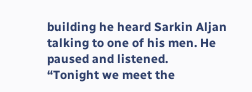building he heard Sarkin Aljan talking to one of his men. He paused and listened.
“Tonight we meet the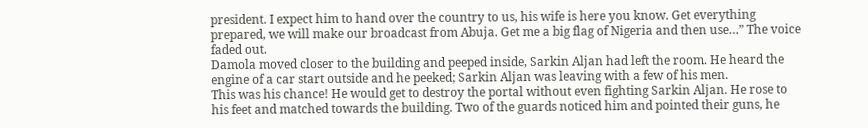president. I expect him to hand over the country to us, his wife is here you know. Get everything prepared, we will make our broadcast from Abuja. Get me a big flag of Nigeria and then use…” The voice faded out.
Damola moved closer to the building and peeped inside, Sarkin Aljan had left the room. He heard the engine of a car start outside and he peeked; Sarkin Aljan was leaving with a few of his men.
This was his chance! He would get to destroy the portal without even fighting Sarkin Aljan. He rose to his feet and matched towards the building. Two of the guards noticed him and pointed their guns, he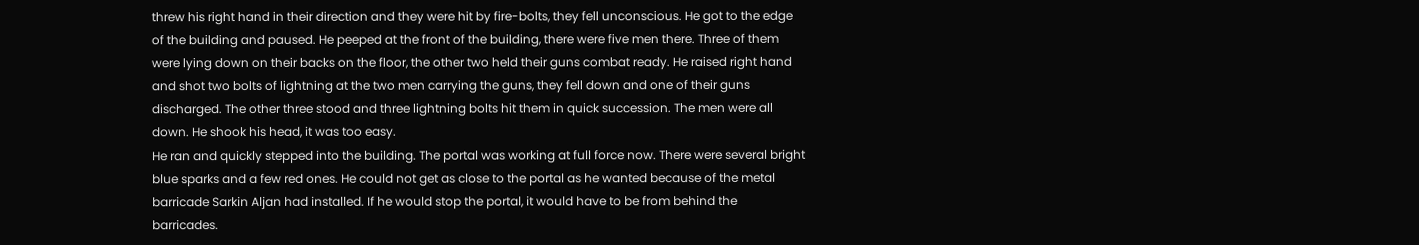threw his right hand in their direction and they were hit by fire-bolts, they fell unconscious. He got to the edge of the building and paused. He peeped at the front of the building, there were five men there. Three of them were lying down on their backs on the floor, the other two held their guns combat ready. He raised right hand and shot two bolts of lightning at the two men carrying the guns, they fell down and one of their guns discharged. The other three stood and three lightning bolts hit them in quick succession. The men were all down. He shook his head, it was too easy.
He ran and quickly stepped into the building. The portal was working at full force now. There were several bright blue sparks and a few red ones. He could not get as close to the portal as he wanted because of the metal barricade Sarkin Aljan had installed. If he would stop the portal, it would have to be from behind the barricades.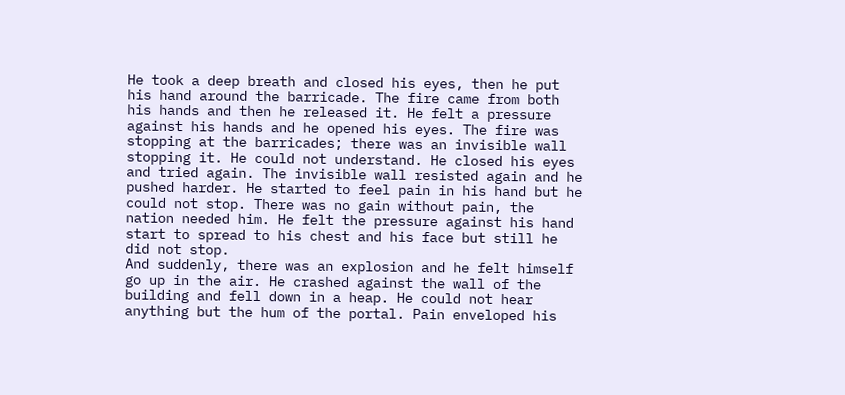He took a deep breath and closed his eyes, then he put his hand around the barricade. The fire came from both his hands and then he released it. He felt a pressure against his hands and he opened his eyes. The fire was stopping at the barricades; there was an invisible wall stopping it. He could not understand. He closed his eyes and tried again. The invisible wall resisted again and he pushed harder. He started to feel pain in his hand but he could not stop. There was no gain without pain, the nation needed him. He felt the pressure against his hand start to spread to his chest and his face but still he did not stop.
And suddenly, there was an explosion and he felt himself go up in the air. He crashed against the wall of the building and fell down in a heap. He could not hear anything but the hum of the portal. Pain enveloped his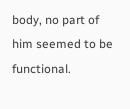body, no part of him seemed to be functional.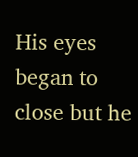His eyes began to close but he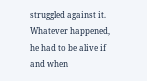struggled against it. Whatever happened, he had to be alive if and when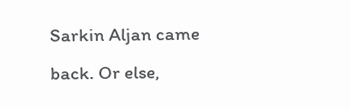Sarkin Aljan came back. Or else,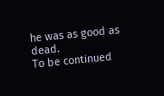he was as good as dead.
To be continued